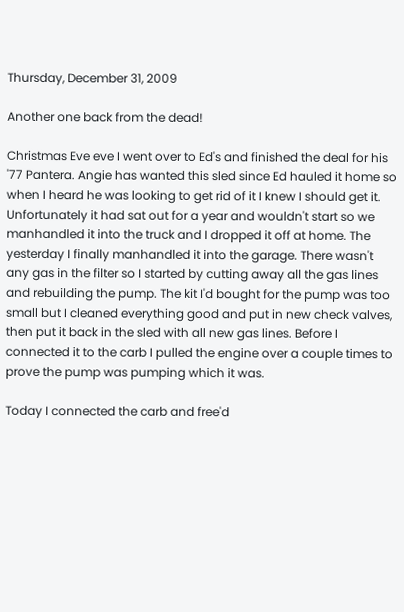Thursday, December 31, 2009

Another one back from the dead!

Christmas Eve eve I went over to Ed's and finished the deal for his '77 Pantera. Angie has wanted this sled since Ed hauled it home so when I heard he was looking to get rid of it I knew I should get it. Unfortunately it had sat out for a year and wouldn't start so we manhandled it into the truck and I dropped it off at home. The yesterday I finally manhandled it into the garage. There wasn't any gas in the filter so I started by cutting away all the gas lines and rebuilding the pump. The kit I'd bought for the pump was too small but I cleaned everything good and put in new check valves, then put it back in the sled with all new gas lines. Before I connected it to the carb I pulled the engine over a couple times to prove the pump was pumping which it was.

Today I connected the carb and free'd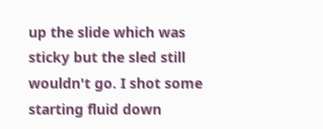up the slide which was sticky but the sled still wouldn't go. I shot some starting fluid down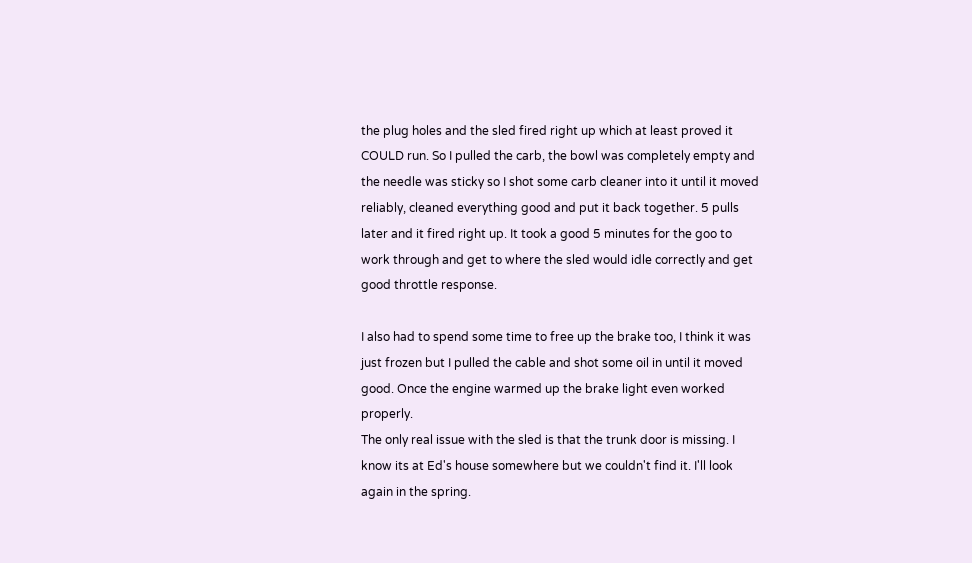the plug holes and the sled fired right up which at least proved it COULD run. So I pulled the carb, the bowl was completely empty and the needle was sticky so I shot some carb cleaner into it until it moved reliably, cleaned everything good and put it back together. 5 pulls later and it fired right up. It took a good 5 minutes for the goo to work through and get to where the sled would idle correctly and get good throttle response.

I also had to spend some time to free up the brake too, I think it was just frozen but I pulled the cable and shot some oil in until it moved good. Once the engine warmed up the brake light even worked properly.
The only real issue with the sled is that the trunk door is missing. I know its at Ed's house somewhere but we couldn't find it. I'll look again in the spring.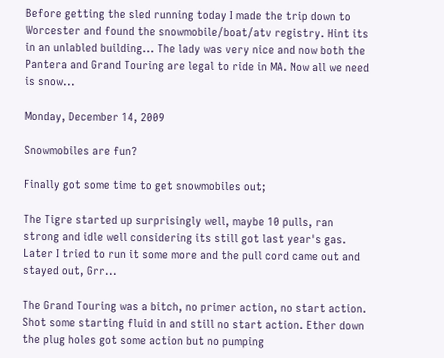Before getting the sled running today I made the trip down to Worcester and found the snowmobile/boat/atv registry. Hint its in an unlabled building... The lady was very nice and now both the Pantera and Grand Touring are legal to ride in MA. Now all we need is snow...

Monday, December 14, 2009

Snowmobiles are fun?

Finally got some time to get snowmobiles out;

The Tigre started up surprisingly well, maybe 10 pulls, ran strong and idle well considering its still got last year's gas. Later I tried to run it some more and the pull cord came out and stayed out, Grr...

The Grand Touring was a bitch, no primer action, no start action. Shot some starting fluid in and still no start action. Ether down the plug holes got some action but no pumping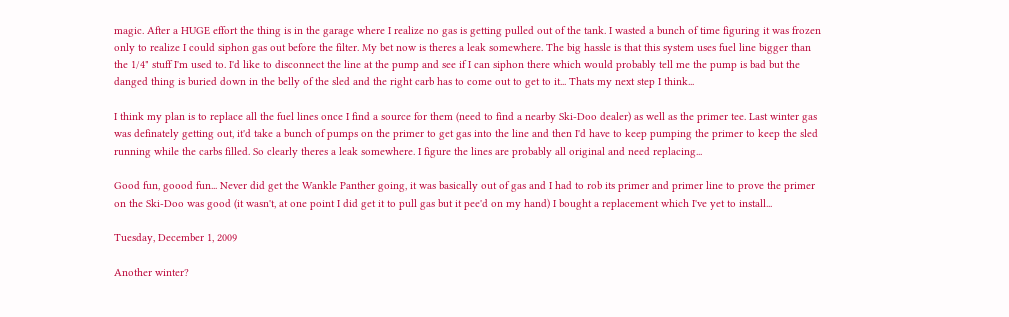magic. After a HUGE effort the thing is in the garage where I realize no gas is getting pulled out of the tank. I wasted a bunch of time figuring it was frozen only to realize I could siphon gas out before the filter. My bet now is theres a leak somewhere. The big hassle is that this system uses fuel line bigger than the 1/4" stuff I'm used to. I'd like to disconnect the line at the pump and see if I can siphon there which would probably tell me the pump is bad but the danged thing is buried down in the belly of the sled and the right carb has to come out to get to it... Thats my next step I think...

I think my plan is to replace all the fuel lines once I find a source for them (need to find a nearby Ski-Doo dealer) as well as the primer tee. Last winter gas was definately getting out, it'd take a bunch of pumps on the primer to get gas into the line and then I'd have to keep pumping the primer to keep the sled running while the carbs filled. So clearly theres a leak somewhere. I figure the lines are probably all original and need replacing...

Good fun, goood fun... Never did get the Wankle Panther going, it was basically out of gas and I had to rob its primer and primer line to prove the primer on the Ski-Doo was good (it wasn't, at one point I did get it to pull gas but it pee'd on my hand) I bought a replacement which I've yet to install...

Tuesday, December 1, 2009

Another winter?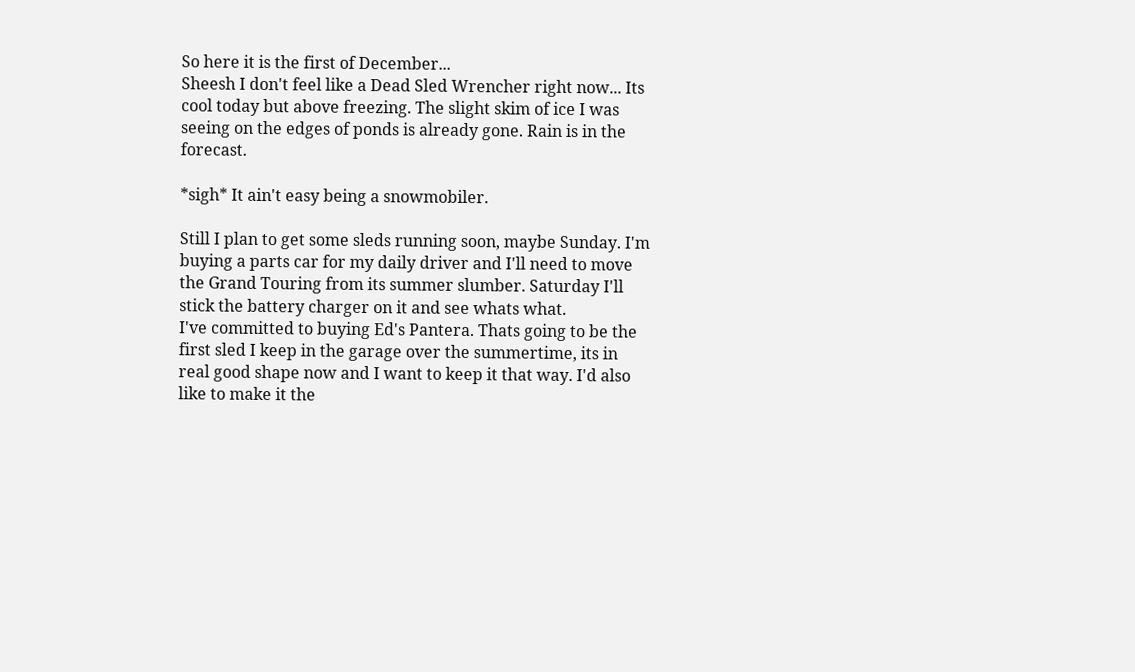So here it is the first of December...
Sheesh I don't feel like a Dead Sled Wrencher right now... Its cool today but above freezing. The slight skim of ice I was seeing on the edges of ponds is already gone. Rain is in the forecast.

*sigh* It ain't easy being a snowmobiler.

Still I plan to get some sleds running soon, maybe Sunday. I'm buying a parts car for my daily driver and I'll need to move the Grand Touring from its summer slumber. Saturday I'll stick the battery charger on it and see whats what.
I've committed to buying Ed's Pantera. Thats going to be the first sled I keep in the garage over the summertime, its in real good shape now and I want to keep it that way. I'd also like to make it the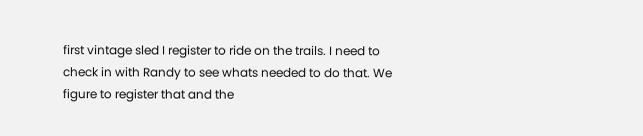first vintage sled I register to ride on the trails. I need to check in with Randy to see whats needed to do that. We figure to register that and the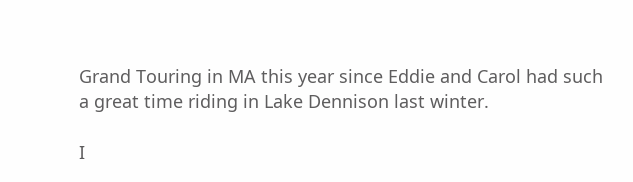Grand Touring in MA this year since Eddie and Carol had such a great time riding in Lake Dennison last winter.

I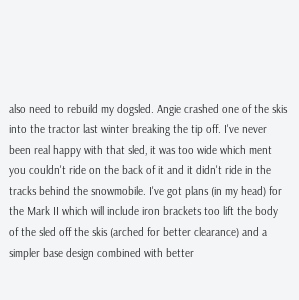also need to rebuild my dogsled. Angie crashed one of the skis into the tractor last winter breaking the tip off. I've never been real happy with that sled, it was too wide which ment you couldn't ride on the back of it and it didn't ride in the tracks behind the snowmobile. I've got plans (in my head) for the Mark II which will include iron brackets too lift the body of the sled off the skis (arched for better clearance) and a simpler base design combined with better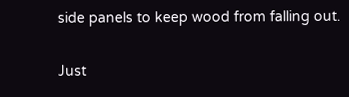side panels to keep wood from falling out.

Just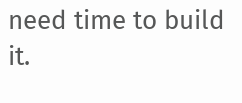need time to build it.